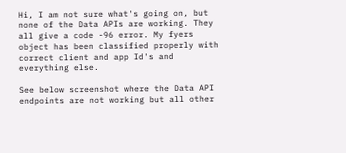Hi, I am not sure what's going on, but none of the Data APIs are working. They all give a code -96 error. My fyers object has been classified properly with correct client and app Id's and everything else.

See below screenshot where the Data API endpoints are not working but all other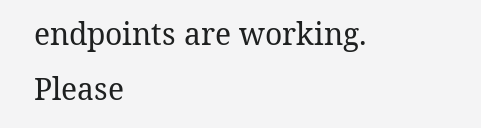endpoints are working. Please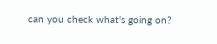can you check what's going on?